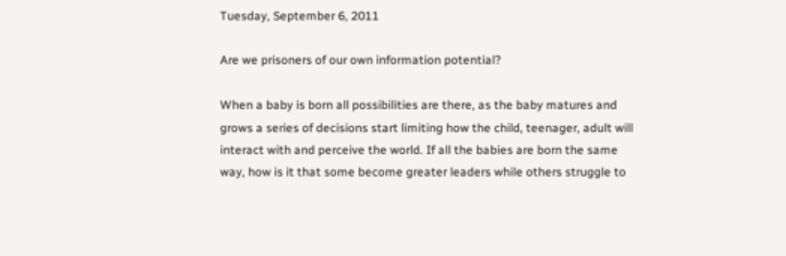Tuesday, September 6, 2011

Are we prisoners of our own information potential?

When a baby is born all possibilities are there, as the baby matures and grows a series of decisions start limiting how the child, teenager, adult will interact with and perceive the world. If all the babies are born the same way, how is it that some become greater leaders while others struggle to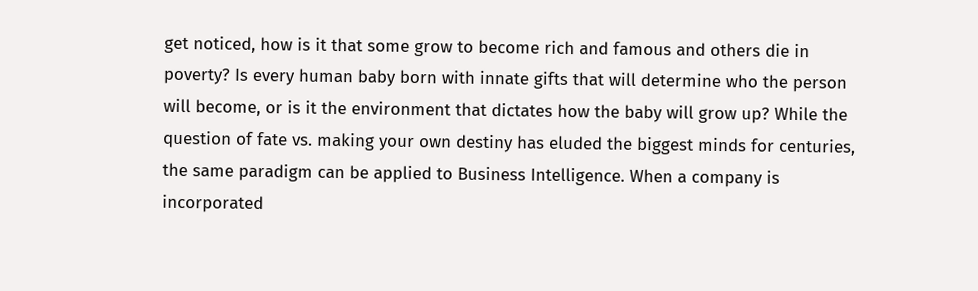get noticed, how is it that some grow to become rich and famous and others die in poverty? Is every human baby born with innate gifts that will determine who the person will become, or is it the environment that dictates how the baby will grow up? While the question of fate vs. making your own destiny has eluded the biggest minds for centuries, the same paradigm can be applied to Business Intelligence. When a company is incorporated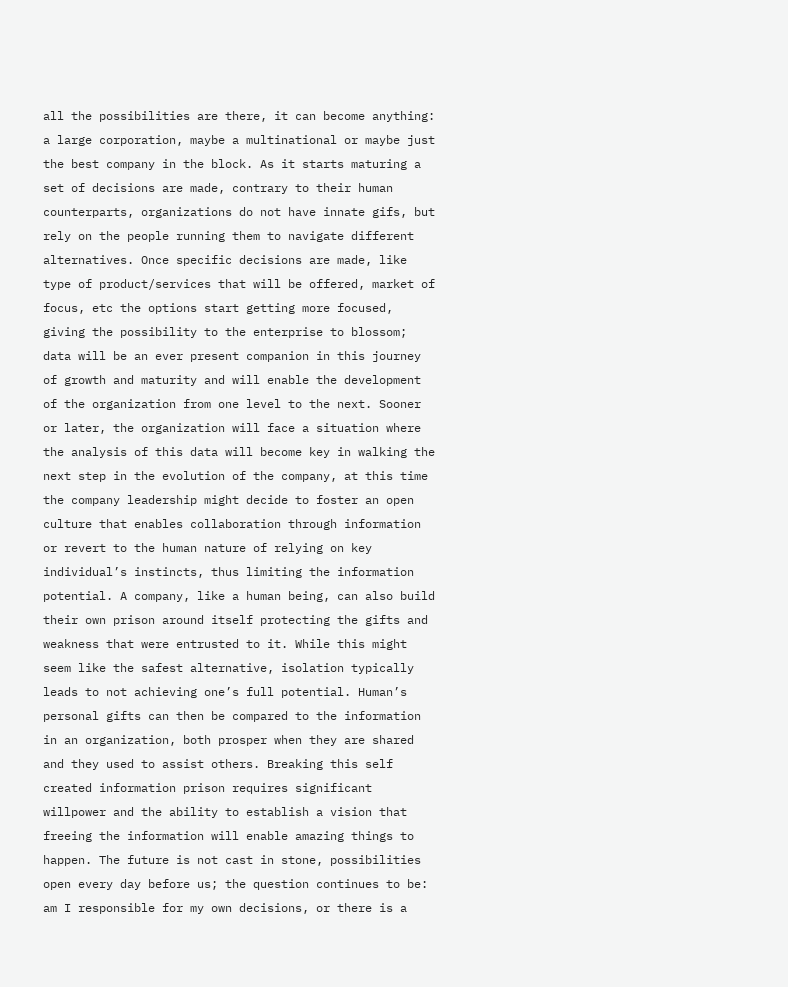all the possibilities are there, it can become anything: a large corporation, maybe a multinational or maybe just the best company in the block. As it starts maturing a set of decisions are made, contrary to their human counterparts, organizations do not have innate gifs, but rely on the people running them to navigate different alternatives. Once specific decisions are made, like type of product/services that will be offered, market of focus, etc the options start getting more focused, giving the possibility to the enterprise to blossom; data will be an ever present companion in this journey of growth and maturity and will enable the development of the organization from one level to the next. Sooner or later, the organization will face a situation where the analysis of this data will become key in walking the next step in the evolution of the company, at this time the company leadership might decide to foster an open culture that enables collaboration through information or revert to the human nature of relying on key individual’s instincts, thus limiting the information potential. A company, like a human being, can also build their own prison around itself protecting the gifts and weakness that were entrusted to it. While this might seem like the safest alternative, isolation typically leads to not achieving one’s full potential. Human’s personal gifts can then be compared to the information in an organization, both prosper when they are shared and they used to assist others. Breaking this self created information prison requires significant willpower and the ability to establish a vision that freeing the information will enable amazing things to happen. The future is not cast in stone, possibilities open every day before us; the question continues to be: am I responsible for my own decisions, or there is a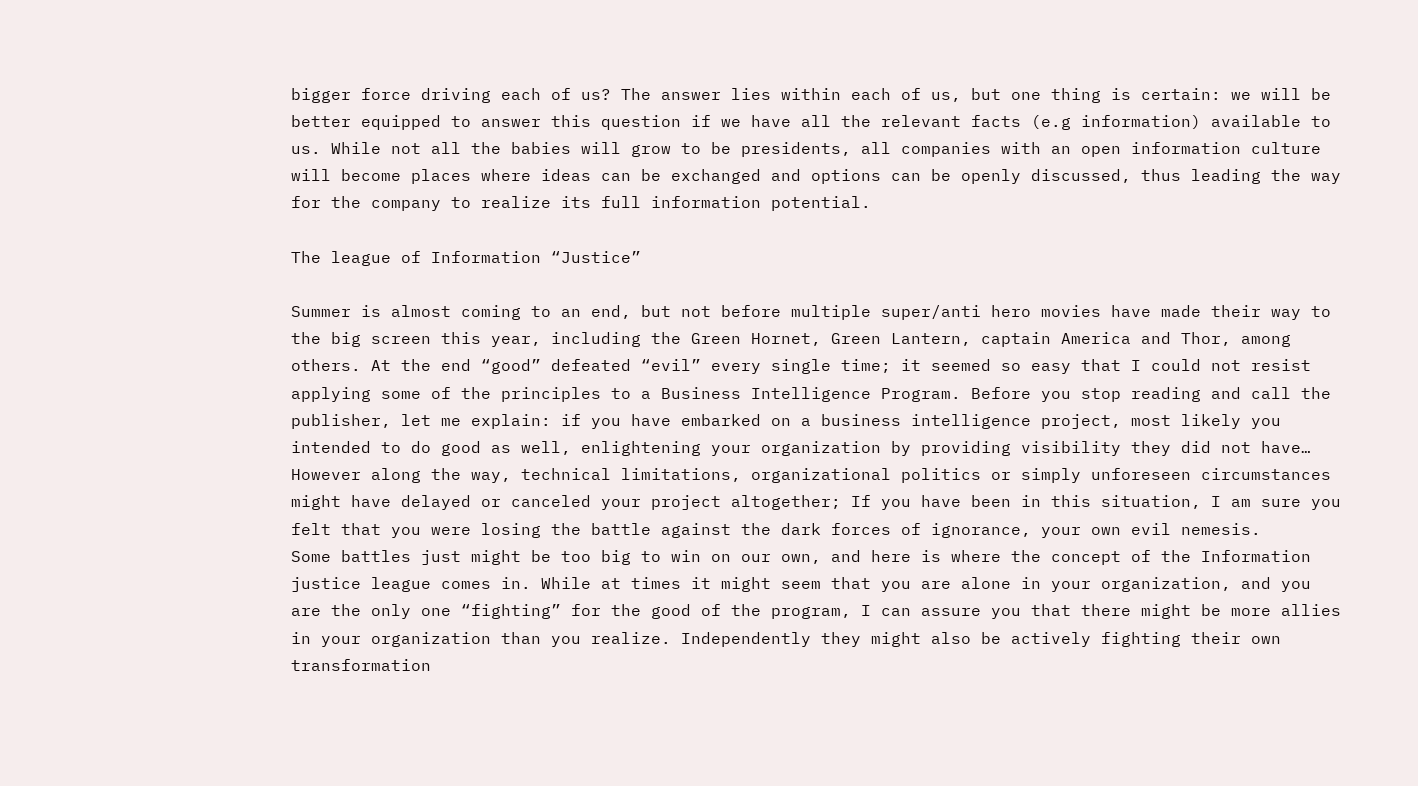bigger force driving each of us? The answer lies within each of us, but one thing is certain: we will be better equipped to answer this question if we have all the relevant facts (e.g information) available to us. While not all the babies will grow to be presidents, all companies with an open information culture will become places where ideas can be exchanged and options can be openly discussed, thus leading the way for the company to realize its full information potential.

The league of Information “Justice”

Summer is almost coming to an end, but not before multiple super/anti hero movies have made their way to the big screen this year, including the Green Hornet, Green Lantern, captain America and Thor, among others. At the end “good” defeated “evil” every single time; it seemed so easy that I could not resist applying some of the principles to a Business Intelligence Program. Before you stop reading and call the publisher, let me explain: if you have embarked on a business intelligence project, most likely you intended to do good as well, enlightening your organization by providing visibility they did not have… However along the way, technical limitations, organizational politics or simply unforeseen circumstances might have delayed or canceled your project altogether; If you have been in this situation, I am sure you felt that you were losing the battle against the dark forces of ignorance, your own evil nemesis.
Some battles just might be too big to win on our own, and here is where the concept of the Information justice league comes in. While at times it might seem that you are alone in your organization, and you are the only one “fighting” for the good of the program, I can assure you that there might be more allies in your organization than you realize. Independently they might also be actively fighting their own transformation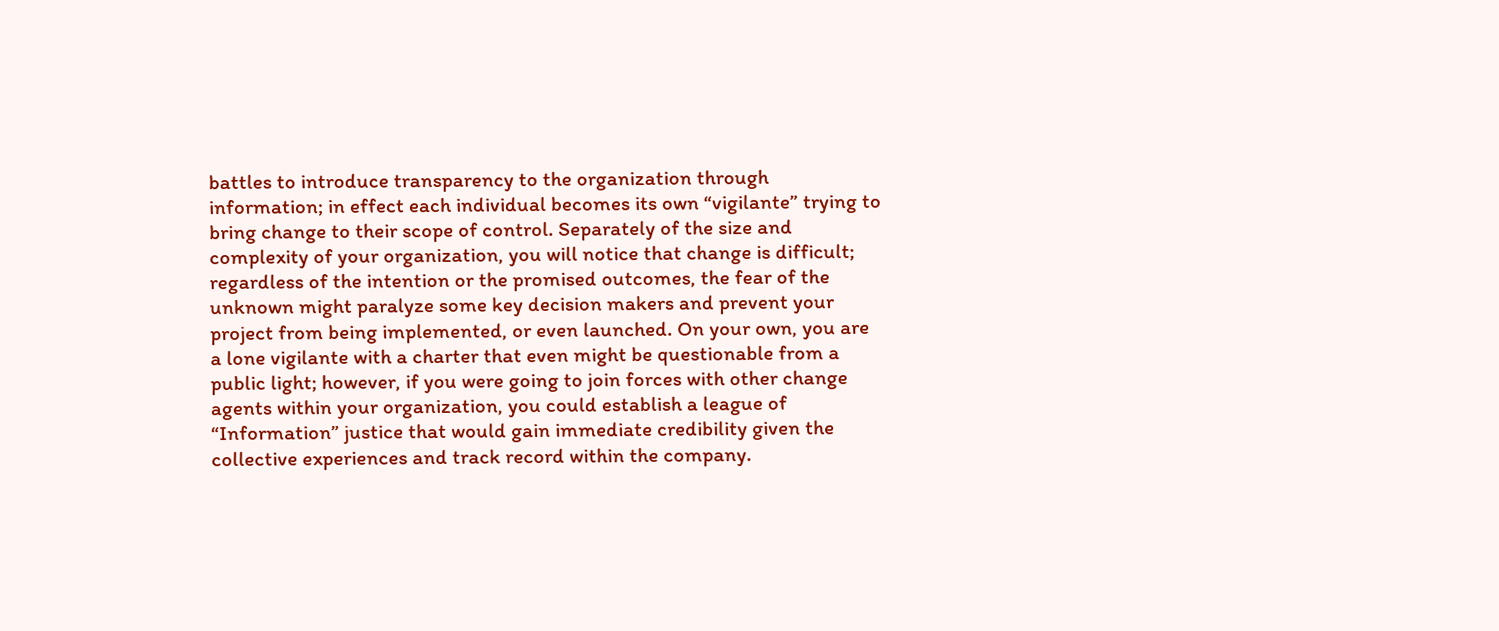battles to introduce transparency to the organization through information; in effect each individual becomes its own “vigilante” trying to bring change to their scope of control. Separately of the size and complexity of your organization, you will notice that change is difficult; regardless of the intention or the promised outcomes, the fear of the unknown might paralyze some key decision makers and prevent your project from being implemented, or even launched. On your own, you are a lone vigilante with a charter that even might be questionable from a public light; however, if you were going to join forces with other change agents within your organization, you could establish a league of “Information” justice that would gain immediate credibility given the collective experiences and track record within the company.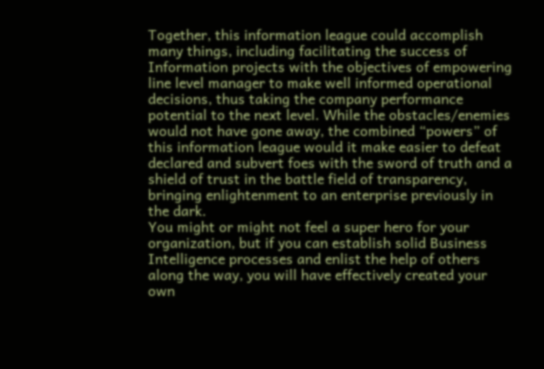Together, this information league could accomplish many things, including facilitating the success of Information projects with the objectives of empowering line level manager to make well informed operational decisions, thus taking the company performance potential to the next level. While the obstacles/enemies would not have gone away, the combined “powers” of this information league would it make easier to defeat declared and subvert foes with the sword of truth and a shield of trust in the battle field of transparency, bringing enlightenment to an enterprise previously in the dark.
You might or might not feel a super hero for your organization, but if you can establish solid Business Intelligence processes and enlist the help of others along the way, you will have effectively created your own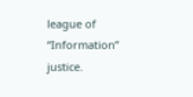league of “Information” justice.